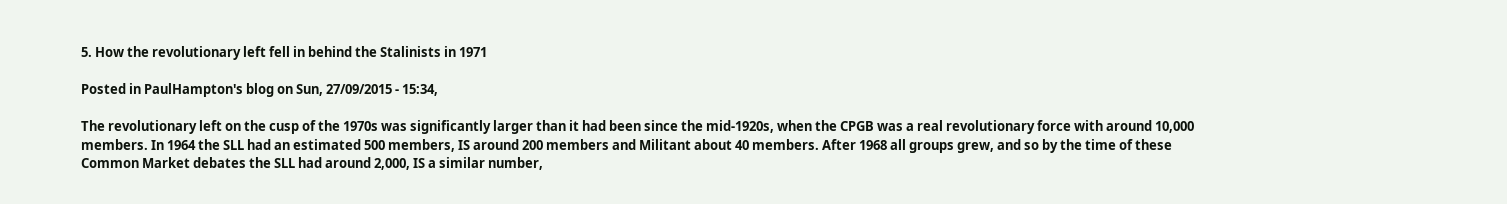5. How the revolutionary left fell in behind the Stalinists in 1971

Posted in PaulHampton's blog on Sun, 27/09/2015 - 15:34,

The revolutionary left on the cusp of the 1970s was significantly larger than it had been since the mid-1920s, when the CPGB was a real revolutionary force with around 10,000 members. In 1964 the SLL had an estimated 500 members, IS around 200 members and Militant about 40 members. After 1968 all groups grew, and so by the time of these Common Market debates the SLL had around 2,000, IS a similar number,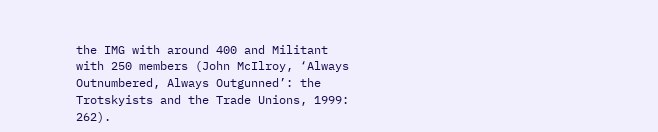the IMG with around 400 and Militant with 250 members (John McIlroy, ‘Always Outnumbered, Always Outgunned’: the Trotskyists and the Trade Unions, 1999: 262).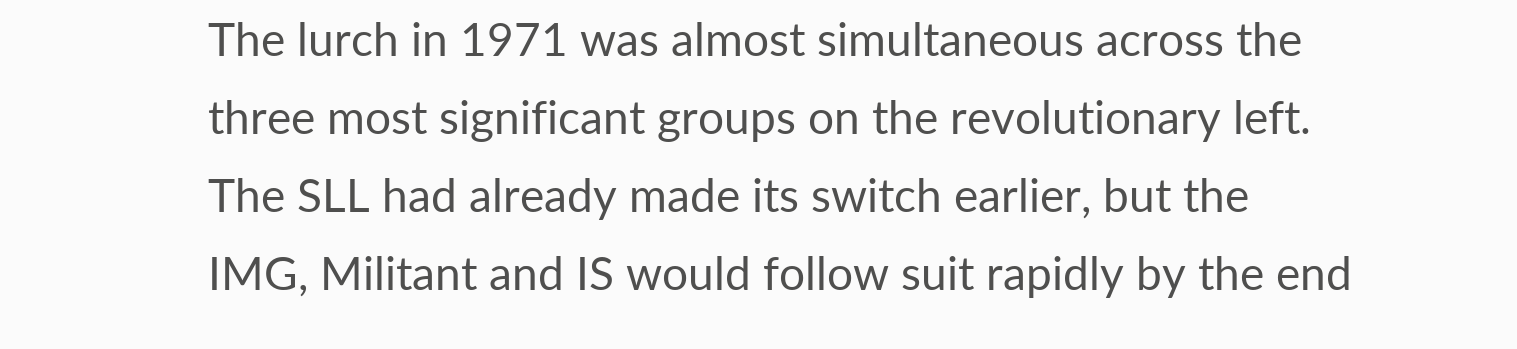The lurch in 1971 was almost simultaneous across the three most significant groups on the revolutionary left. The SLL had already made its switch earlier, but the IMG, Militant and IS would follow suit rapidly by the end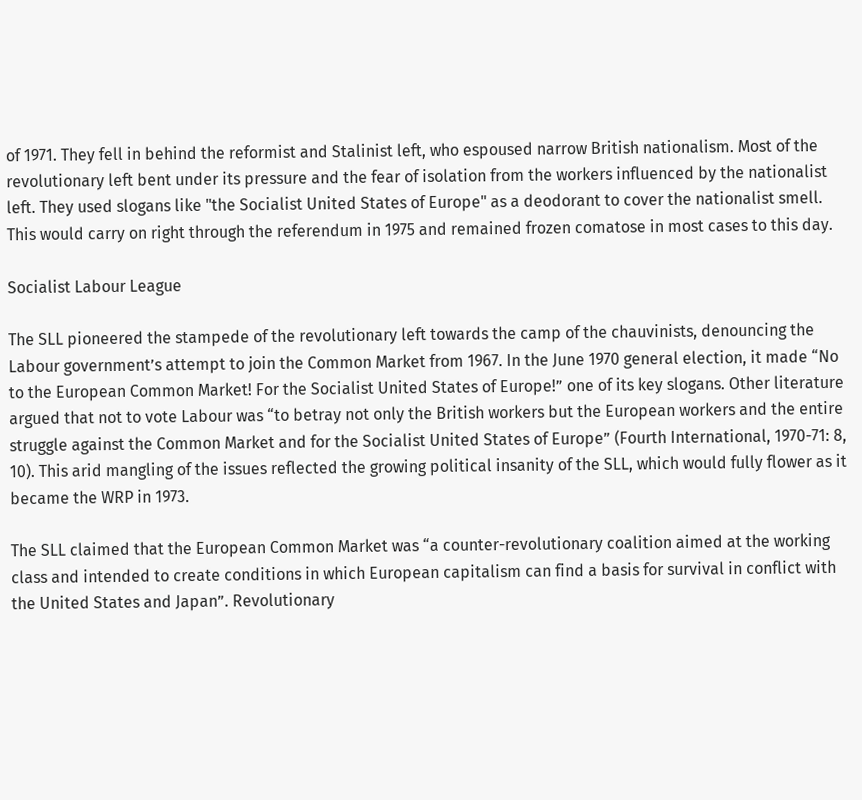of 1971. They fell in behind the reformist and Stalinist left, who espoused narrow British nationalism. Most of the revolutionary left bent under its pressure and the fear of isolation from the workers influenced by the nationalist left. They used slogans like "the Socialist United States of Europe" as a deodorant to cover the nationalist smell. This would carry on right through the referendum in 1975 and remained frozen comatose in most cases to this day.

Socialist Labour League

The SLL pioneered the stampede of the revolutionary left towards the camp of the chauvinists, denouncing the Labour government’s attempt to join the Common Market from 1967. In the June 1970 general election, it made “No to the European Common Market! For the Socialist United States of Europe!” one of its key slogans. Other literature argued that not to vote Labour was “to betray not only the British workers but the European workers and the entire struggle against the Common Market and for the Socialist United States of Europe” (Fourth International, 1970-71: 8, 10). This arid mangling of the issues reflected the growing political insanity of the SLL, which would fully flower as it became the WRP in 1973.

The SLL claimed that the European Common Market was “a counter-revolutionary coalition aimed at the working class and intended to create conditions in which European capitalism can find a basis for survival in conflict with the United States and Japan”. Revolutionary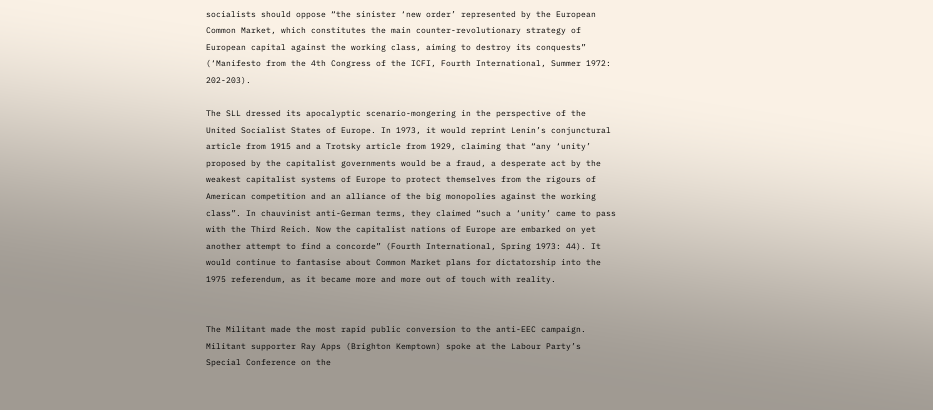socialists should oppose “the sinister ‘new order’ represented by the European Common Market, which constitutes the main counter-revolutionary strategy of European capital against the working class, aiming to destroy its conquests” (‘Manifesto from the 4th Congress of the ICFI, Fourth International, Summer 1972: 202-203).

The SLL dressed its apocalyptic scenario-mongering in the perspective of the United Socialist States of Europe. In 1973, it would reprint Lenin’s conjunctural article from 1915 and a Trotsky article from 1929, claiming that “any ‘unity’ proposed by the capitalist governments would be a fraud, a desperate act by the weakest capitalist systems of Europe to protect themselves from the rigours of American competition and an alliance of the big monopolies against the working class”. In chauvinist anti-German terms, they claimed “such a ‘unity’ came to pass with the Third Reich. Now the capitalist nations of Europe are embarked on yet another attempt to find a concorde” (Fourth International, Spring 1973: 44). It would continue to fantasise about Common Market plans for dictatorship into the 1975 referendum, as it became more and more out of touch with reality.


The Militant made the most rapid public conversion to the anti-EEC campaign. Militant supporter Ray Apps (Brighton Kemptown) spoke at the Labour Party’s Special Conference on the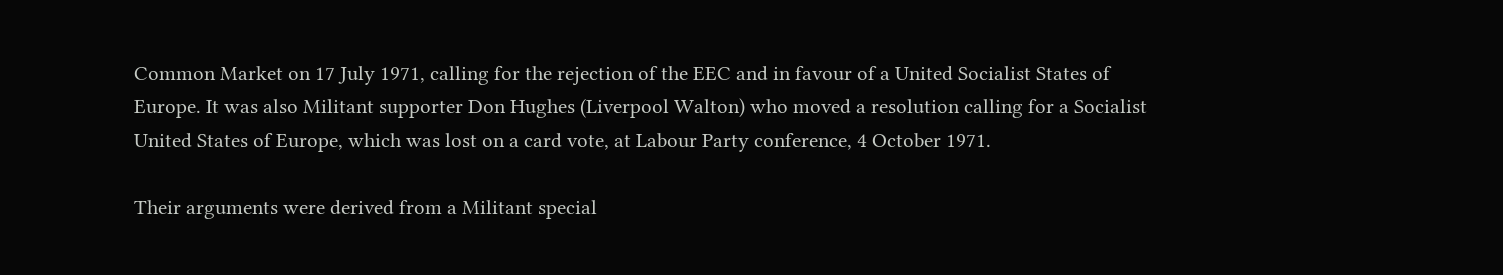Common Market on 17 July 1971, calling for the rejection of the EEC and in favour of a United Socialist States of Europe. It was also Militant supporter Don Hughes (Liverpool Walton) who moved a resolution calling for a Socialist United States of Europe, which was lost on a card vote, at Labour Party conference, 4 October 1971.

Their arguments were derived from a Militant special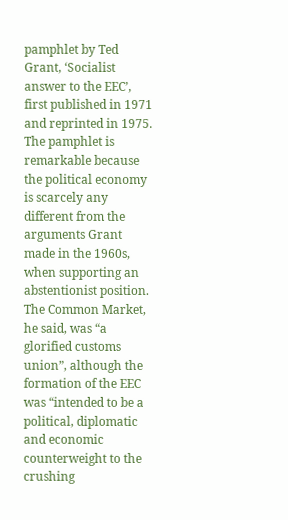pamphlet by Ted Grant, ‘Socialist answer to the EEC’, first published in 1971 and reprinted in 1975. The pamphlet is remarkable because the political economy is scarcely any different from the arguments Grant made in the 1960s, when supporting an abstentionist position. The Common Market, he said, was “a glorified customs union”, although the formation of the EEC was “intended to be a political, diplomatic and economic counterweight to the crushing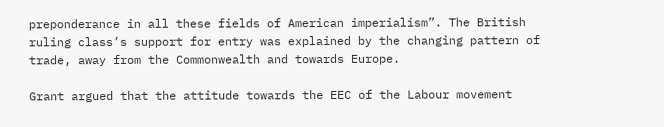preponderance in all these fields of American imperialism”. The British ruling class’s support for entry was explained by the changing pattern of trade, away from the Commonwealth and towards Europe.

Grant argued that the attitude towards the EEC of the Labour movement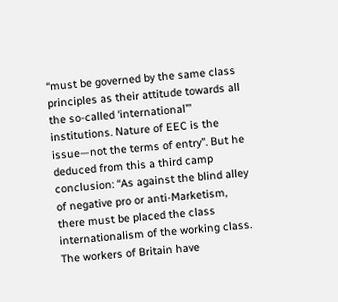“must be governed by the same class principles as their attitude towards all the so-called ‘international”’ institutions. Nature of EEC is the issue—not the terms of entry”. But he deduced from this a third camp conclusion: “As against the blind alley of negative pro or anti-Marketism, there must be placed the class internationalism of the working class. The workers of Britain have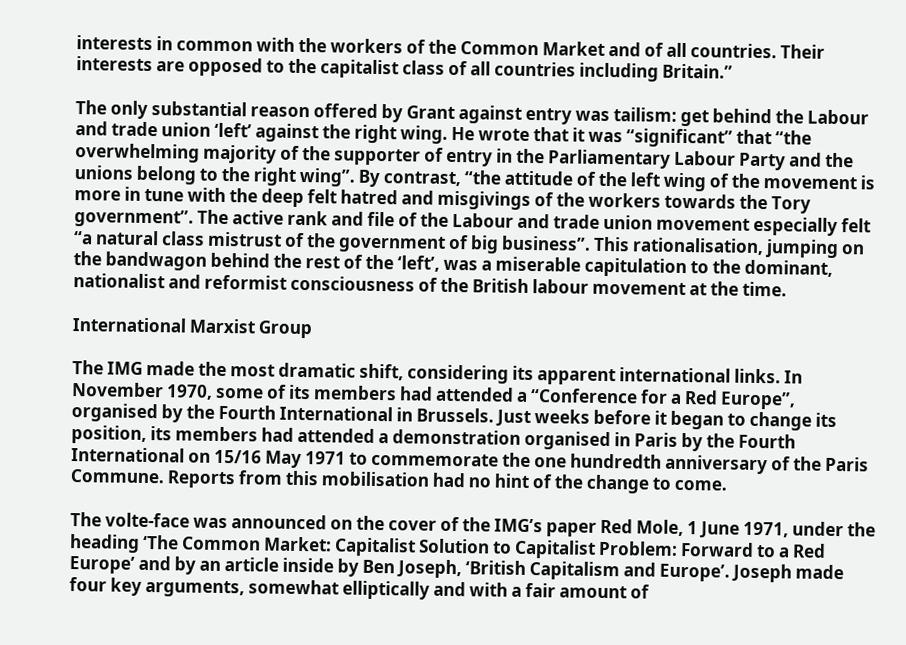interests in common with the workers of the Common Market and of all countries. Their interests are opposed to the capitalist class of all countries including Britain.”

The only substantial reason offered by Grant against entry was tailism: get behind the Labour and trade union ‘left’ against the right wing. He wrote that it was “significant” that “the overwhelming majority of the supporter of entry in the Parliamentary Labour Party and the unions belong to the right wing”. By contrast, “the attitude of the left wing of the movement is more in tune with the deep felt hatred and misgivings of the workers towards the Tory government”. The active rank and file of the Labour and trade union movement especially felt “a natural class mistrust of the government of big business”. This rationalisation, jumping on the bandwagon behind the rest of the ‘left’, was a miserable capitulation to the dominant, nationalist and reformist consciousness of the British labour movement at the time.

International Marxist Group

The IMG made the most dramatic shift, considering its apparent international links. In November 1970, some of its members had attended a “Conference for a Red Europe”, organised by the Fourth International in Brussels. Just weeks before it began to change its position, its members had attended a demonstration organised in Paris by the Fourth International on 15/16 May 1971 to commemorate the one hundredth anniversary of the Paris Commune. Reports from this mobilisation had no hint of the change to come.

The volte-face was announced on the cover of the IMG’s paper Red Mole, 1 June 1971, under the heading ‘The Common Market: Capitalist Solution to Capitalist Problem: Forward to a Red Europe’ and by an article inside by Ben Joseph, ‘British Capitalism and Europe’. Joseph made four key arguments, somewhat elliptically and with a fair amount of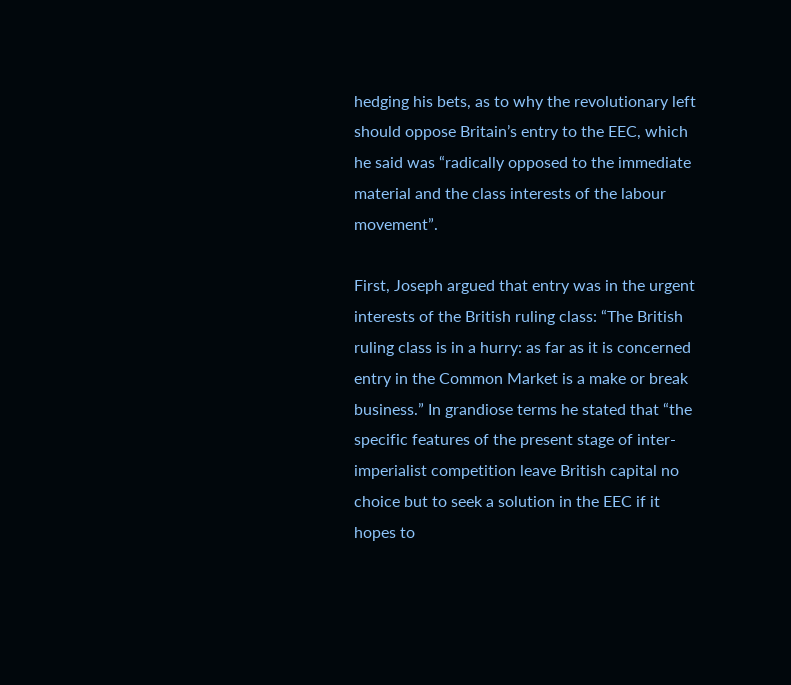hedging his bets, as to why the revolutionary left should oppose Britain’s entry to the EEC, which he said was “radically opposed to the immediate material and the class interests of the labour movement”.

First, Joseph argued that entry was in the urgent interests of the British ruling class: “The British ruling class is in a hurry: as far as it is concerned entry in the Common Market is a make or break business.” In grandiose terms he stated that “the specific features of the present stage of inter-imperialist competition leave British capital no choice but to seek a solution in the EEC if it hopes to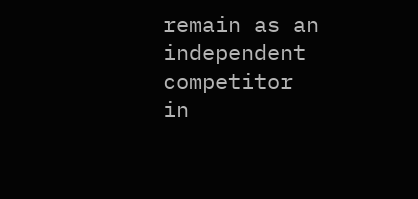remain as an independent competitor in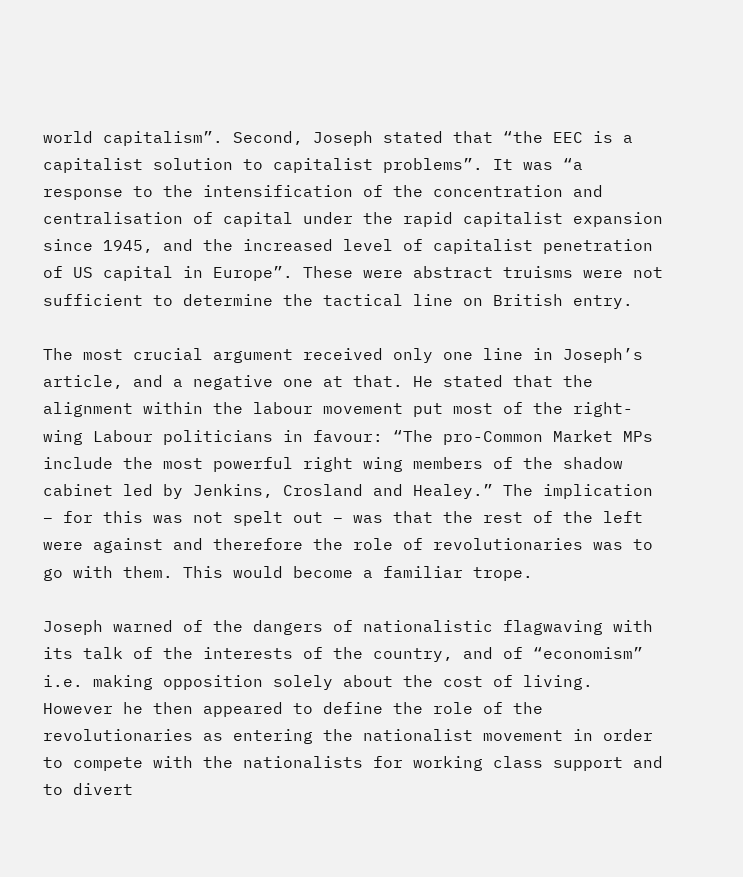world capitalism”. Second, Joseph stated that “the EEC is a capitalist solution to capitalist problems”. It was “a response to the intensification of the concentration and centralisation of capital under the rapid capitalist expansion since 1945, and the increased level of capitalist penetration of US capital in Europe”. These were abstract truisms were not sufficient to determine the tactical line on British entry.

The most crucial argument received only one line in Joseph’s article, and a negative one at that. He stated that the alignment within the labour movement put most of the right-wing Labour politicians in favour: “The pro-Common Market MPs include the most powerful right wing members of the shadow cabinet led by Jenkins, Crosland and Healey.” The implication – for this was not spelt out – was that the rest of the left were against and therefore the role of revolutionaries was to go with them. This would become a familiar trope.

Joseph warned of the dangers of nationalistic flagwaving with its talk of the interests of the country, and of “economism” i.e. making opposition solely about the cost of living. However he then appeared to define the role of the revolutionaries as entering the nationalist movement in order to compete with the nationalists for working class support and to divert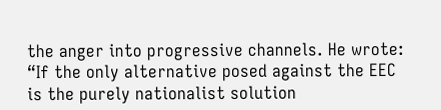the anger into progressive channels. He wrote: “If the only alternative posed against the EEC is the purely nationalist solution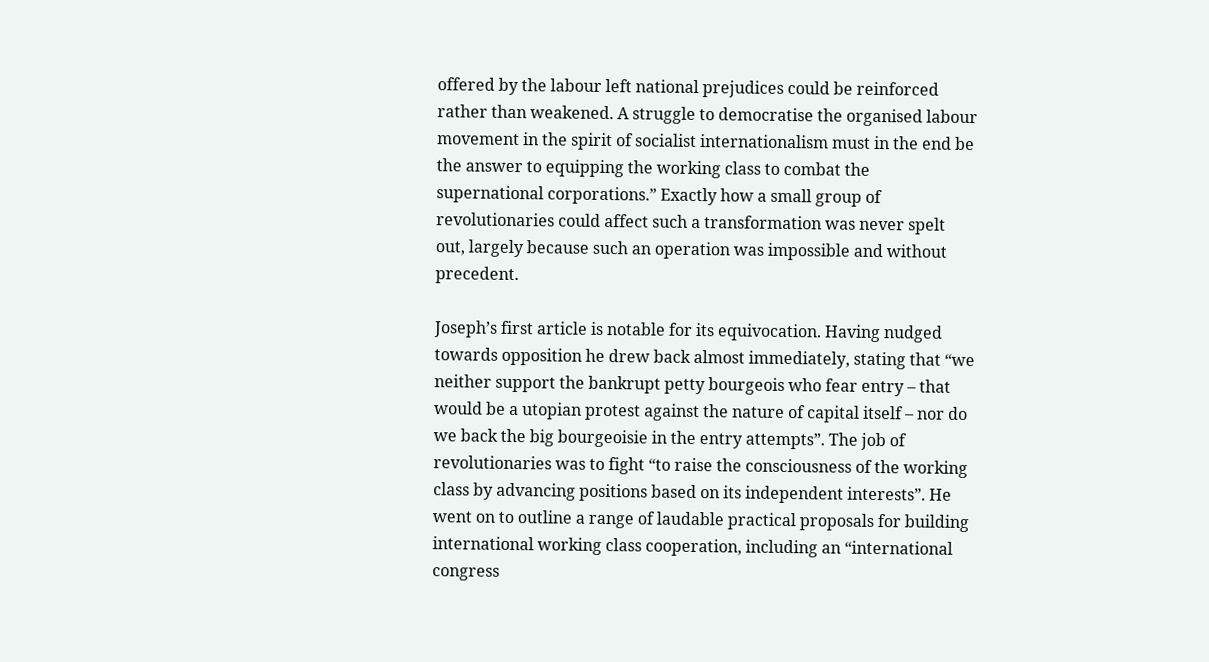offered by the labour left national prejudices could be reinforced rather than weakened. A struggle to democratise the organised labour movement in the spirit of socialist internationalism must in the end be the answer to equipping the working class to combat the supernational corporations.” Exactly how a small group of revolutionaries could affect such a transformation was never spelt out, largely because such an operation was impossible and without precedent.

Joseph’s first article is notable for its equivocation. Having nudged towards opposition he drew back almost immediately, stating that “we neither support the bankrupt petty bourgeois who fear entry – that would be a utopian protest against the nature of capital itself – nor do we back the big bourgeoisie in the entry attempts”. The job of revolutionaries was to fight “to raise the consciousness of the working class by advancing positions based on its independent interests”. He went on to outline a range of laudable practical proposals for building international working class cooperation, including an “international congress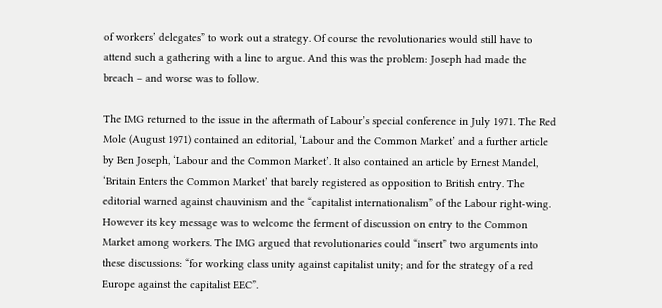of workers’ delegates” to work out a strategy. Of course the revolutionaries would still have to attend such a gathering with a line to argue. And this was the problem: Joseph had made the breach – and worse was to follow.

The IMG returned to the issue in the aftermath of Labour’s special conference in July 1971. The Red Mole (August 1971) contained an editorial, ‘Labour and the Common Market’ and a further article by Ben Joseph, ‘Labour and the Common Market’. It also contained an article by Ernest Mandel, ‘Britain Enters the Common Market’ that barely registered as opposition to British entry. The editorial warned against chauvinism and the “capitalist internationalism” of the Labour right-wing. However its key message was to welcome the ferment of discussion on entry to the Common Market among workers. The IMG argued that revolutionaries could “insert” two arguments into these discussions: “for working class unity against capitalist unity; and for the strategy of a red Europe against the capitalist EEC”.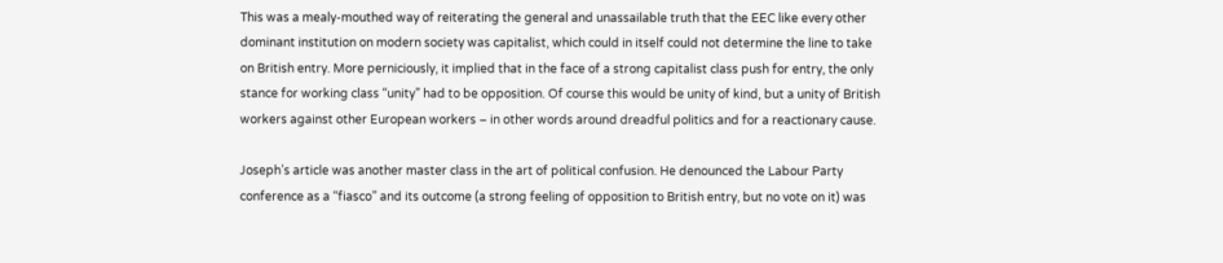This was a mealy-mouthed way of reiterating the general and unassailable truth that the EEC like every other dominant institution on modern society was capitalist, which could in itself could not determine the line to take on British entry. More perniciously, it implied that in the face of a strong capitalist class push for entry, the only stance for working class “unity” had to be opposition. Of course this would be unity of kind, but a unity of British workers against other European workers – in other words around dreadful politics and for a reactionary cause.

Joseph’s article was another master class in the art of political confusion. He denounced the Labour Party conference as a “fiasco” and its outcome (a strong feeling of opposition to British entry, but no vote on it) was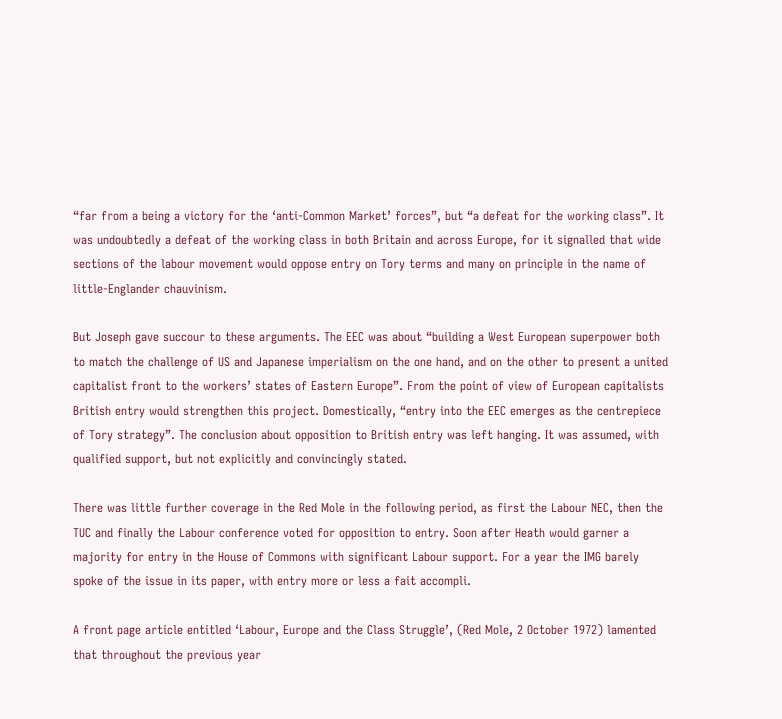“far from a being a victory for the ‘anti-Common Market’ forces”, but “a defeat for the working class”. It was undoubtedly a defeat of the working class in both Britain and across Europe, for it signalled that wide sections of the labour movement would oppose entry on Tory terms and many on principle in the name of little-Englander chauvinism.

But Joseph gave succour to these arguments. The EEC was about “building a West European superpower both to match the challenge of US and Japanese imperialism on the one hand, and on the other to present a united capitalist front to the workers’ states of Eastern Europe”. From the point of view of European capitalists British entry would strengthen this project. Domestically, “entry into the EEC emerges as the centrepiece of Tory strategy”. The conclusion about opposition to British entry was left hanging. It was assumed, with qualified support, but not explicitly and convincingly stated.

There was little further coverage in the Red Mole in the following period, as first the Labour NEC, then the TUC and finally the Labour conference voted for opposition to entry. Soon after Heath would garner a majority for entry in the House of Commons with significant Labour support. For a year the IMG barely spoke of the issue in its paper, with entry more or less a fait accompli.

A front page article entitled ‘Labour, Europe and the Class Struggle’, (Red Mole, 2 October 1972) lamented that throughout the previous year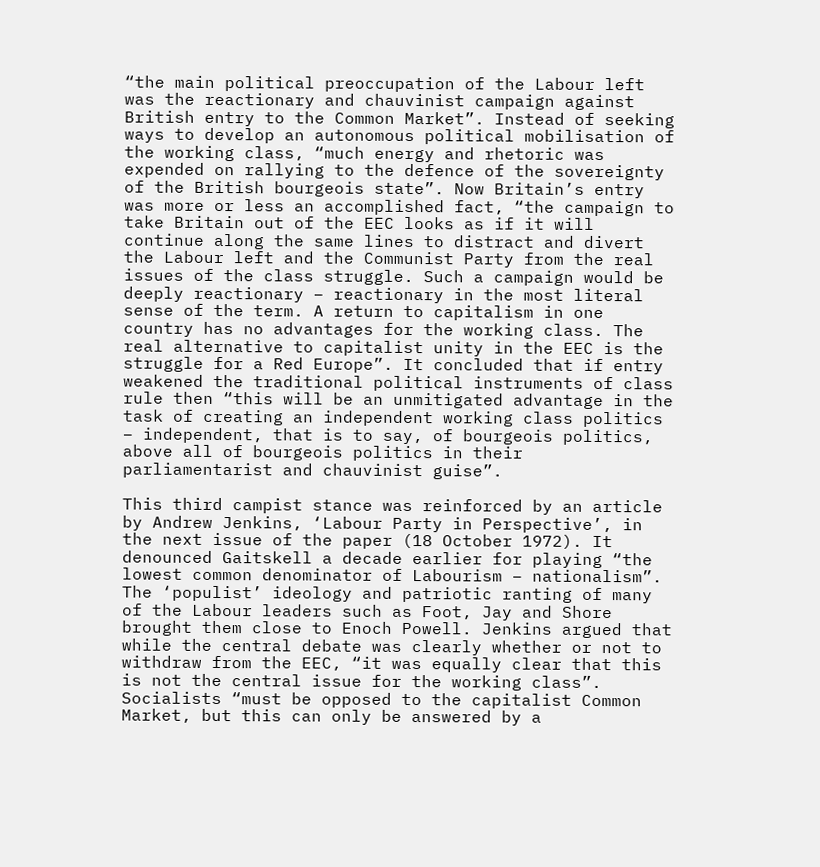“the main political preoccupation of the Labour left was the reactionary and chauvinist campaign against British entry to the Common Market”. Instead of seeking ways to develop an autonomous political mobilisation of the working class, “much energy and rhetoric was expended on rallying to the defence of the sovereignty of the British bourgeois state”. Now Britain’s entry was more or less an accomplished fact, “the campaign to take Britain out of the EEC looks as if it will continue along the same lines to distract and divert the Labour left and the Communist Party from the real issues of the class struggle. Such a campaign would be deeply reactionary – reactionary in the most literal sense of the term. A return to capitalism in one country has no advantages for the working class. The real alternative to capitalist unity in the EEC is the struggle for a Red Europe”. It concluded that if entry weakened the traditional political instruments of class rule then “this will be an unmitigated advantage in the task of creating an independent working class politics – independent, that is to say, of bourgeois politics, above all of bourgeois politics in their parliamentarist and chauvinist guise”.

This third campist stance was reinforced by an article by Andrew Jenkins, ‘Labour Party in Perspective’, in the next issue of the paper (18 October 1972). It denounced Gaitskell a decade earlier for playing “the lowest common denominator of Labourism – nationalism”. The ‘populist’ ideology and patriotic ranting of many of the Labour leaders such as Foot, Jay and Shore brought them close to Enoch Powell. Jenkins argued that while the central debate was clearly whether or not to withdraw from the EEC, “it was equally clear that this is not the central issue for the working class”. Socialists “must be opposed to the capitalist Common Market, but this can only be answered by a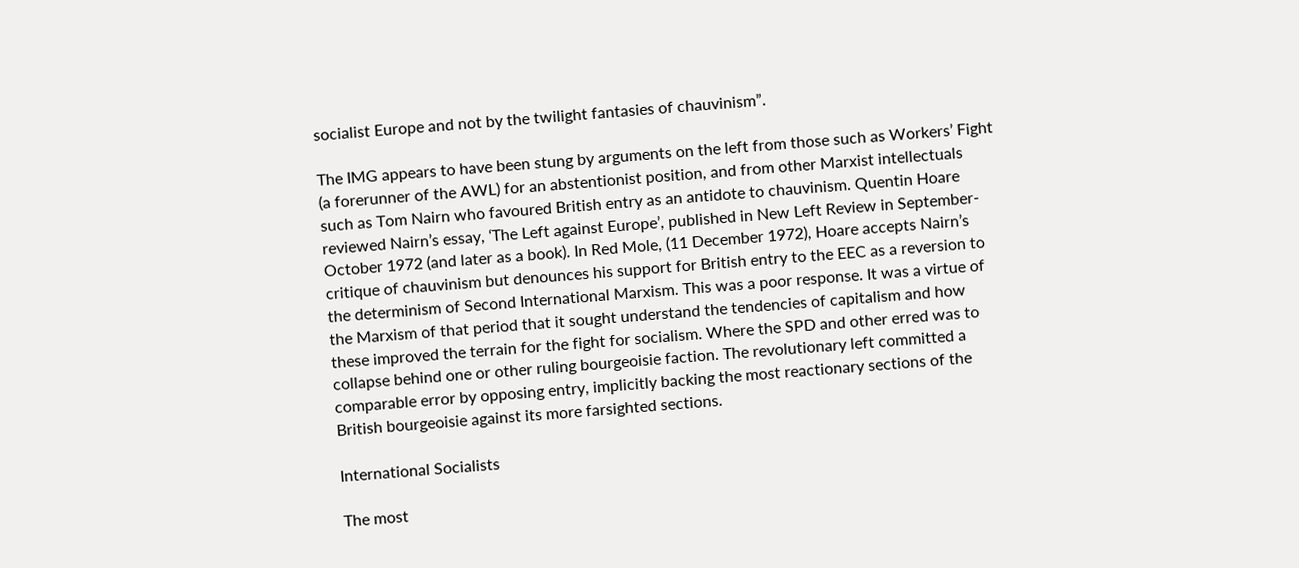socialist Europe and not by the twilight fantasies of chauvinism”.

The IMG appears to have been stung by arguments on the left from those such as Workers’ Fight (a forerunner of the AWL) for an abstentionist position, and from other Marxist intellectuals such as Tom Nairn who favoured British entry as an antidote to chauvinism. Quentin Hoare reviewed Nairn’s essay, ‘The Left against Europe’, published in New Left Review in September-October 1972 (and later as a book). In Red Mole, (11 December 1972), Hoare accepts Nairn’s critique of chauvinism but denounces his support for British entry to the EEC as a reversion to the determinism of Second International Marxism. This was a poor response. It was a virtue of the Marxism of that period that it sought understand the tendencies of capitalism and how these improved the terrain for the fight for socialism. Where the SPD and other erred was to collapse behind one or other ruling bourgeoisie faction. The revolutionary left committed a comparable error by opposing entry, implicitly backing the most reactionary sections of the British bourgeoisie against its more farsighted sections.

International Socialists

The most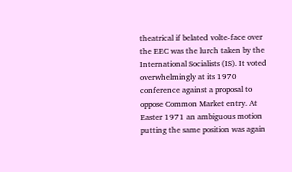theatrical if belated volte-face over the EEC was the lurch taken by the International Socialists (IS). It voted overwhelmingly at its 1970 conference against a proposal to oppose Common Market entry. At Easter 1971 an ambiguous motion putting the same position was again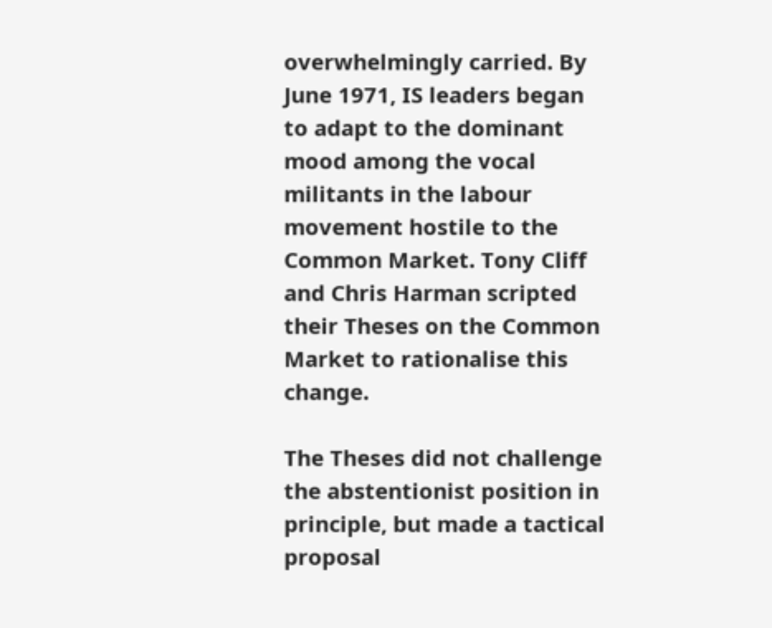overwhelmingly carried. By June 1971, IS leaders began to adapt to the dominant mood among the vocal militants in the labour movement hostile to the Common Market. Tony Cliff and Chris Harman scripted their Theses on the Common Market to rationalise this change.

The Theses did not challenge the abstentionist position in principle, but made a tactical proposal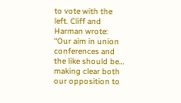to vote with the left. Cliff and Harman wrote: “Our aim in union conferences and the like should be… making clear both our opposition to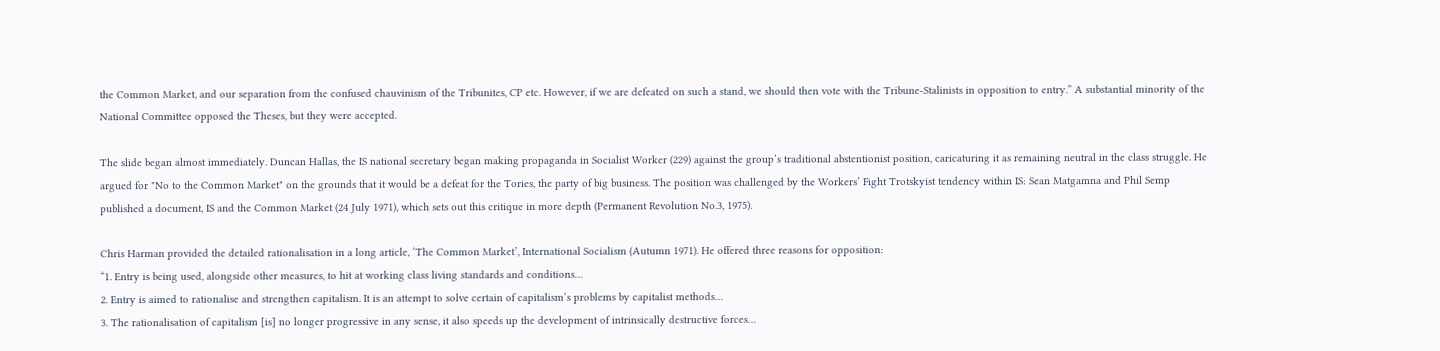the Common Market, and our separation from the confused chauvinism of the Tribunites, CP etc. However, if we are defeated on such a stand, we should then vote with the Tribune-Stalinists in opposition to entry.” A substantial minority of the National Committee opposed the Theses, but they were accepted.

The slide began almost immediately. Duncan Hallas, the IS national secretary began making propaganda in Socialist Worker (229) against the group’s traditional abstentionist position, caricaturing it as remaining neutral in the class struggle. He argued for "No to the Common Market" on the grounds that it would be a defeat for the Tories, the party of big business. The position was challenged by the Workers’ Fight Trotskyist tendency within IS: Sean Matgamna and Phil Semp published a document, IS and the Common Market (24 July 1971), which sets out this critique in more depth (Permanent Revolution No.3, 1975).

Chris Harman provided the detailed rationalisation in a long article, ‘The Common Market’, International Socialism (Autumn 1971). He offered three reasons for opposition:
“1. Entry is being used, alongside other measures, to hit at working class living standards and conditions…
2. Entry is aimed to rationalise and strengthen capitalism. It is an attempt to solve certain of capitalism’s problems by capitalist methods…
3. The rationalisation of capitalism [is] no longer progressive in any sense, it also speeds up the development of intrinsically destructive forces…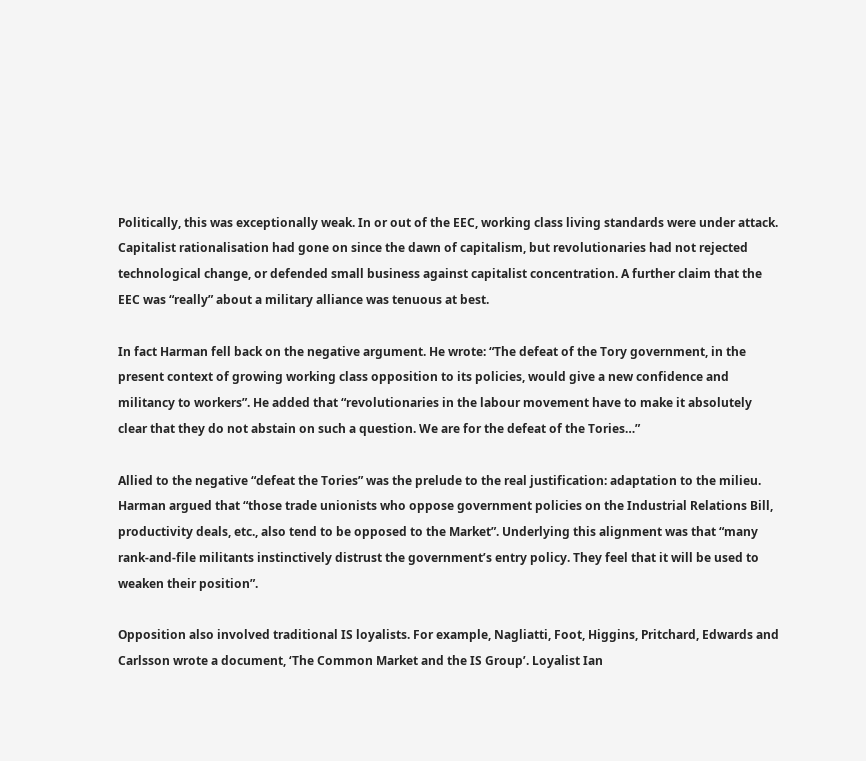Politically, this was exceptionally weak. In or out of the EEC, working class living standards were under attack. Capitalist rationalisation had gone on since the dawn of capitalism, but revolutionaries had not rejected technological change, or defended small business against capitalist concentration. A further claim that the EEC was “really” about a military alliance was tenuous at best.

In fact Harman fell back on the negative argument. He wrote: “The defeat of the Tory government, in the present context of growing working class opposition to its policies, would give a new confidence and militancy to workers”. He added that “revolutionaries in the labour movement have to make it absolutely clear that they do not abstain on such a question. We are for the defeat of the Tories…”

Allied to the negative “defeat the Tories” was the prelude to the real justification: adaptation to the milieu. Harman argued that “those trade unionists who oppose government policies on the Industrial Relations Bill, productivity deals, etc., also tend to be opposed to the Market”. Underlying this alignment was that “many rank-and-file militants instinctively distrust the government’s entry policy. They feel that it will be used to weaken their position”.

Opposition also involved traditional IS loyalists. For example, Nagliatti, Foot, Higgins, Pritchard, Edwards and Carlsson wrote a document, ‘The Common Market and the IS Group’. Loyalist Ian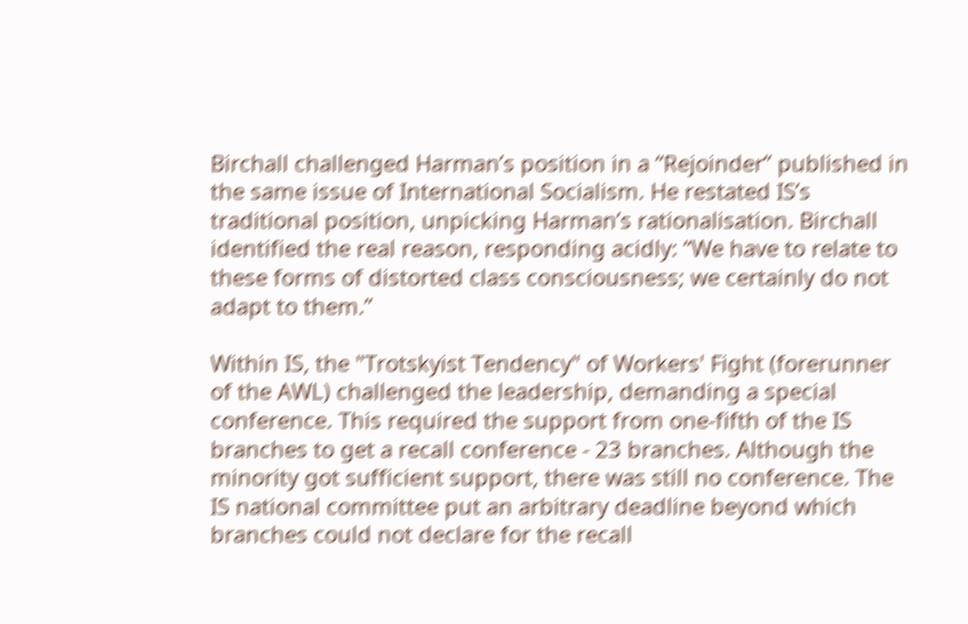Birchall challenged Harman’s position in a “Rejoinder” published in the same issue of International Socialism. He restated IS’s traditional position, unpicking Harman’s rationalisation. Birchall identified the real reason, responding acidly: “We have to relate to these forms of distorted class consciousness; we certainly do not adapt to them.”

Within IS, the "Trotskyist Tendency" of Workers' Fight (forerunner of the AWL) challenged the leadership, demanding a special conference. This required the support from one-fifth of the IS branches to get a recall conference - 23 branches. Although the minority got sufficient support, there was still no conference. The IS national committee put an arbitrary deadline beyond which branches could not declare for the recall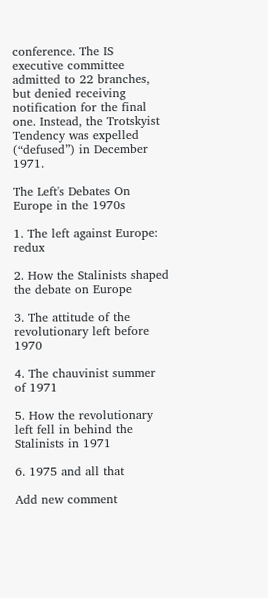conference. The IS executive committee admitted to 22 branches, but denied receiving notification for the final one. Instead, the Trotskyist Tendency was expelled (“defused”) in December 1971.

The Left's Debates On Europe in the 1970s

1. The left against Europe: redux

2. How the Stalinists shaped the debate on Europe

3. The attitude of the revolutionary left before 1970

4. The chauvinist summer of 1971

5. How the revolutionary left fell in behind the Stalinists in 1971

6. 1975 and all that

Add new comment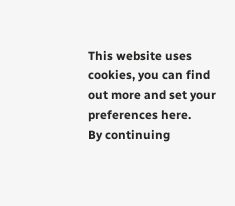This website uses cookies, you can find out more and set your preferences here.
By continuing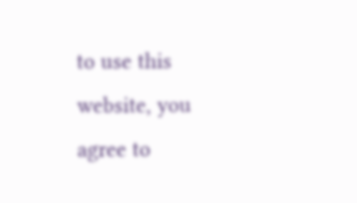to use this website, you agree to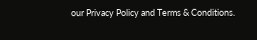our Privacy Policy and Terms & Conditions.